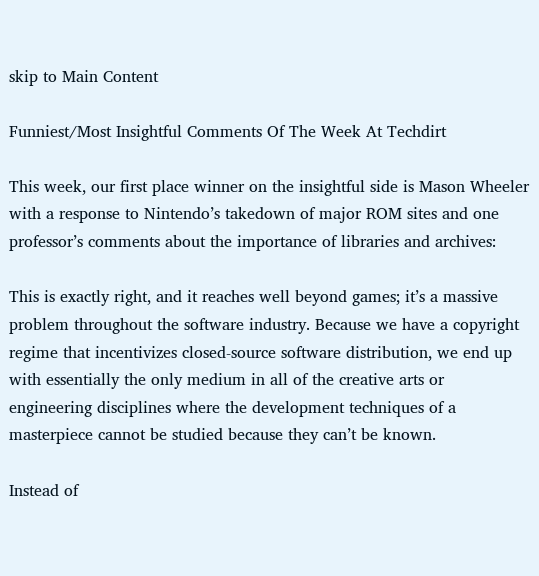skip to Main Content

Funniest/Most Insightful Comments Of The Week At Techdirt

This week, our first place winner on the insightful side is Mason Wheeler with a response to Nintendo’s takedown of major ROM sites and one professor’s comments about the importance of libraries and archives:

This is exactly right, and it reaches well beyond games; it’s a massive problem throughout the software industry. Because we have a copyright regime that incentivizes closed-source software distribution, we end up with essentially the only medium in all of the creative arts or engineering disciplines where the development techniques of a masterpiece cannot be studied because they can’t be known.

Instead of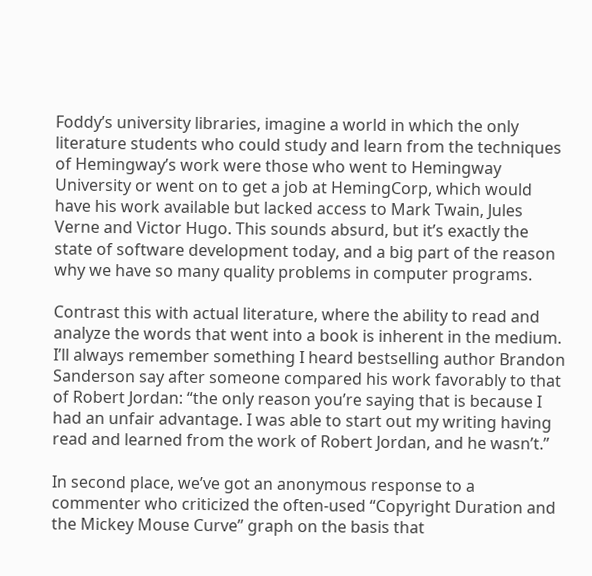Foddy’s university libraries, imagine a world in which the only literature students who could study and learn from the techniques of Hemingway’s work were those who went to Hemingway University or went on to get a job at HemingCorp, which would have his work available but lacked access to Mark Twain, Jules Verne and Victor Hugo. This sounds absurd, but it’s exactly the state of software development today, and a big part of the reason why we have so many quality problems in computer programs.

Contrast this with actual literature, where the ability to read and analyze the words that went into a book is inherent in the medium. I’ll always remember something I heard bestselling author Brandon Sanderson say after someone compared his work favorably to that of Robert Jordan: “the only reason you’re saying that is because I had an unfair advantage. I was able to start out my writing having read and learned from the work of Robert Jordan, and he wasn’t.”

In second place, we’ve got an anonymous response to a commenter who criticized the often-used “Copyright Duration and the Mickey Mouse Curve” graph on the basis that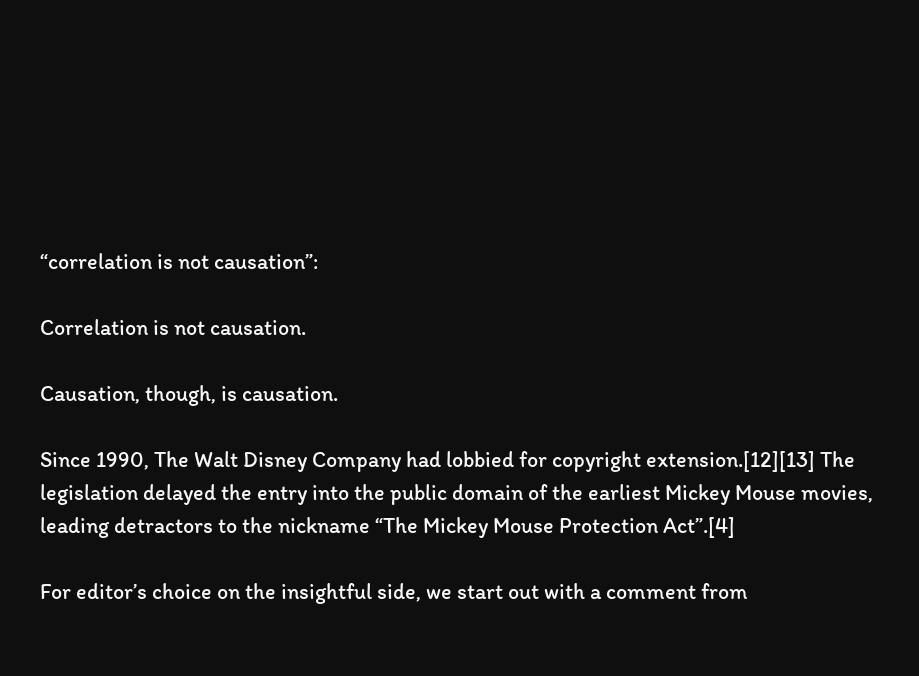“correlation is not causation”:

Correlation is not causation.

Causation, though, is causation.

Since 1990, The Walt Disney Company had lobbied for copyright extension.[12][13] The legislation delayed the entry into the public domain of the earliest Mickey Mouse movies, leading detractors to the nickname “The Mickey Mouse Protection Act”.[4]

For editor’s choice on the insightful side, we start out with a comment from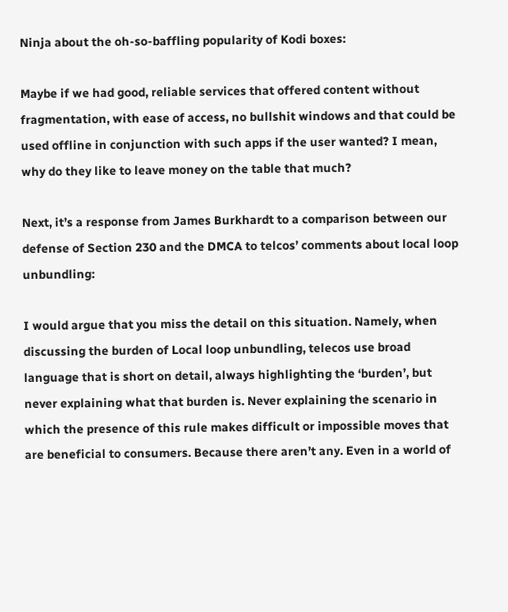Ninja about the oh-so-baffling popularity of Kodi boxes:

Maybe if we had good, reliable services that offered content without fragmentation, with ease of access, no bullshit windows and that could be used offline in conjunction with such apps if the user wanted? I mean, why do they like to leave money on the table that much?

Next, it’s a response from James Burkhardt to a comparison between our defense of Section 230 and the DMCA to telcos’ comments about local loop unbundling:

I would argue that you miss the detail on this situation. Namely, when discussing the burden of Local loop unbundling, telecos use broad language that is short on detail, always highlighting the ‘burden’, but never explaining what that burden is. Never explaining the scenario in which the presence of this rule makes difficult or impossible moves that are beneficial to consumers. Because there aren’t any. Even in a world of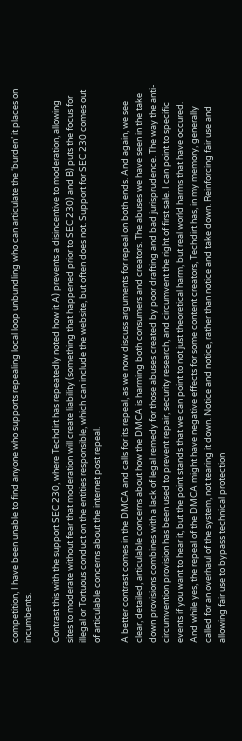competition, I have been unable to find anyone who supports repealing local loop unbundling who can articulate the ‘burden’ it places on incumbents.

Contrast this with the support SEC 230, where Techdirt has repeatedly noted how it A) prevents a disincentive to moderation, allowing sites to moderate without fear that moderation will create liability (something that happened prior to SEC 230) and B) puts the focus for illegal or Tortuous conduct on the entities responsible, which can include the website, but often does not. Support for SEC 230 comes out of articulable concerns about the internet post repeal.

A better contrast comes in the DMCA and calls for its repeal, as we now discuss arguments for repeal on both ends. And again, we see clear, detailed, articulable concerns about how the DMCA is harming both consumers and creators. The abuses we have seen in the take down provisions combines with a lack of legal remedy for those abuses created by poor drafting and bad jurisprudence. The way the anti-circumvention provision has been used to prevent repair, security research, and circumvent the right of first sale. I can point to specific events if you want to hear it, but the point stands that we can point to not just theoretical harm, but real world harms that have occured. And while yes, the repeal of the DMCA might have negative effects for some content creators, Techdirt has, in my memory, generally called for an overhaul of the system, not tearing it down. Notice and notice, rather than notice and take down. Reinforcing fair use and allowing fair use to bypass technical protection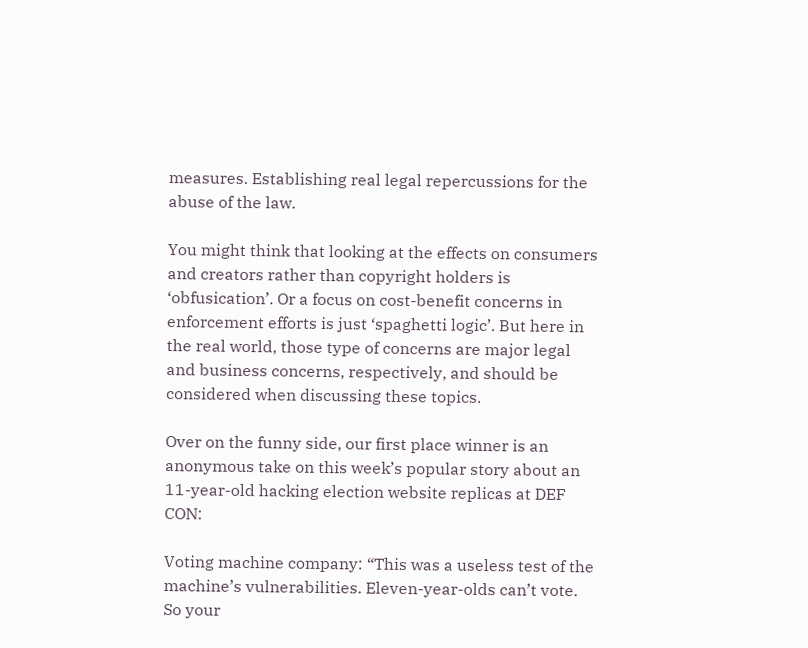measures. Establishing real legal repercussions for the abuse of the law.

You might think that looking at the effects on consumers and creators rather than copyright holders is ‘obfusication’. Or a focus on cost-benefit concerns in enforcement efforts is just ‘spaghetti logic’. But here in the real world, those type of concerns are major legal and business concerns, respectively, and should be considered when discussing these topics.

Over on the funny side, our first place winner is an anonymous take on this week’s popular story about an 11-year-old hacking election website replicas at DEF CON:

Voting machine company: “This was a useless test of the machine’s vulnerabilities. Eleven-year-olds can’t vote. So your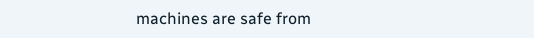machines are safe from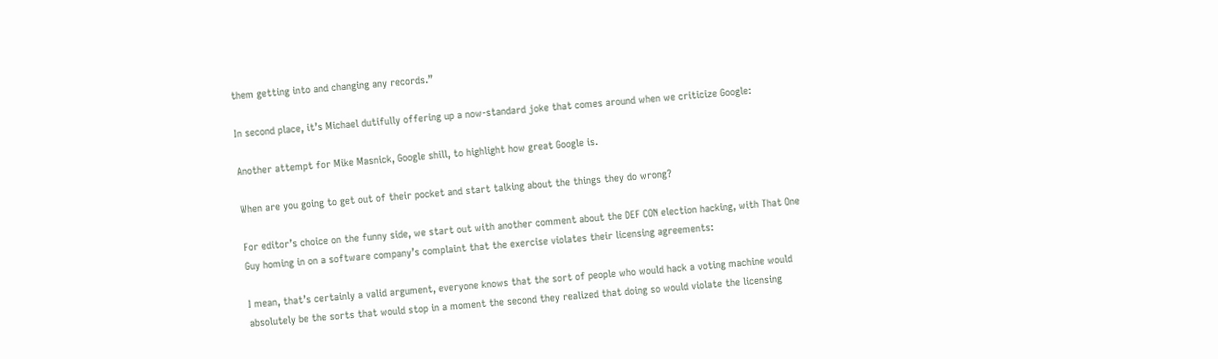them getting into and changing any records.”

In second place, it’s Michael dutifully offering up a now-standard joke that comes around when we criticize Google:

Another attempt for Mike Masnick, Google shill, to highlight how great Google is.

When are you going to get out of their pocket and start talking about the things they do wrong?

For editor’s choice on the funny side, we start out with another comment about the DEF CON election hacking, with That One Guy homing in on a software company’s complaint that the exercise violates their licensing agreements:

I mean, that’s certainly a valid argument, everyone knows that the sort of people who would hack a voting machine would absolutely be the sorts that would stop in a moment the second they realized that doing so would violate the licensing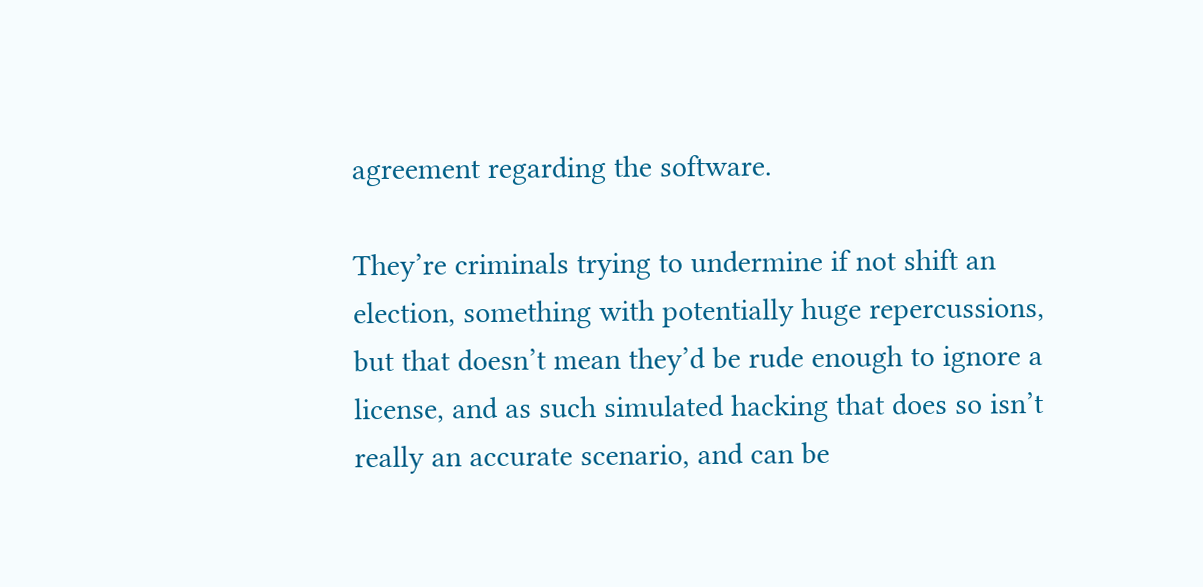agreement regarding the software.

They’re criminals trying to undermine if not shift an election, something with potentially huge repercussions, but that doesn’t mean they’d be rude enough to ignore a license, and as such simulated hacking that does so isn’t really an accurate scenario, and can be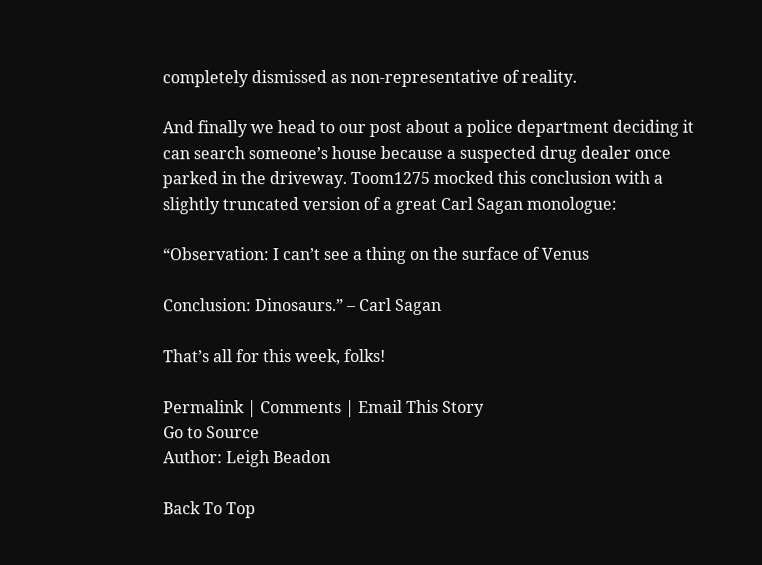completely dismissed as non-representative of reality.

And finally we head to our post about a police department deciding it can search someone’s house because a suspected drug dealer once parked in the driveway. Toom1275 mocked this conclusion with a slightly truncated version of a great Carl Sagan monologue:

“Observation: I can’t see a thing on the surface of Venus

Conclusion: Dinosaurs.” – Carl Sagan

That’s all for this week, folks!

Permalink | Comments | Email This Story
Go to Source
Author: Leigh Beadon

Back To Top